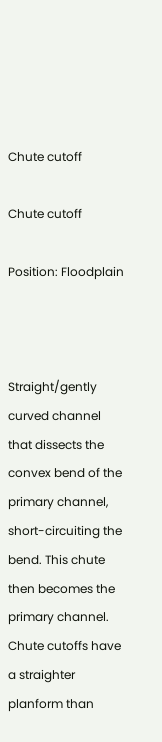Chute cutoff

Chute cutoff

Position: Floodplain



Straight/gently curved channel that dissects the convex bend of the primary channel, short-circuiting the bend. This chute then becomes the primary channel. Chute cutoffs have a straighter planform than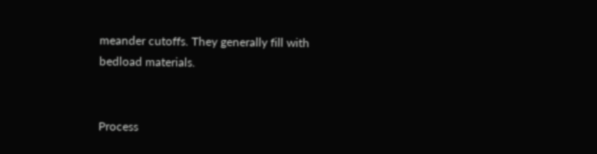meander cutoffs. They generally fill with bedload materials.


Process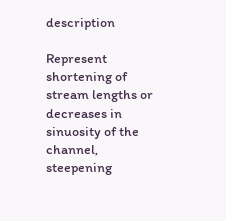description

Represent shortening of stream lengths or decreases in sinuosity of the channel, steepening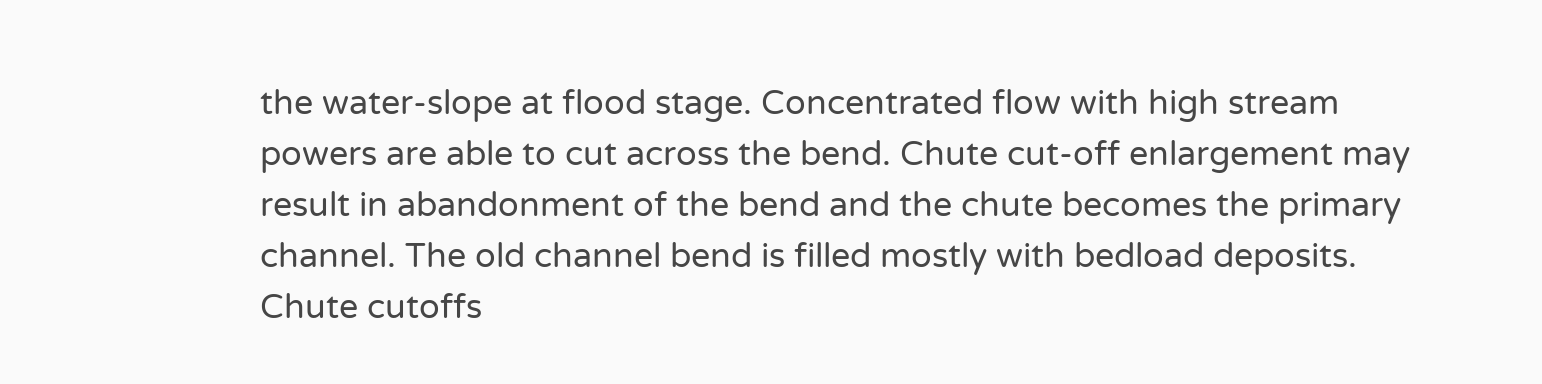the water-slope at flood stage. Concentrated flow with high stream powers are able to cut across the bend. Chute cut-off enlargement may result in abandonment of the bend and the chute becomes the primary channel. The old channel bend is filled mostly with bedload deposits. Chute cutoffs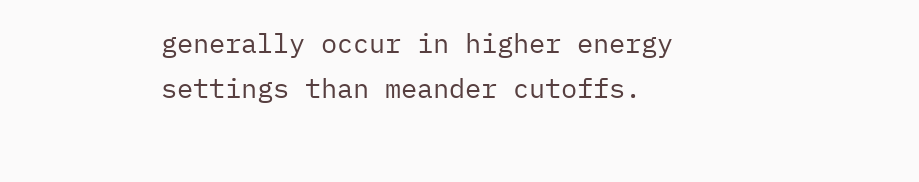generally occur in higher energy settings than meander cutoffs.